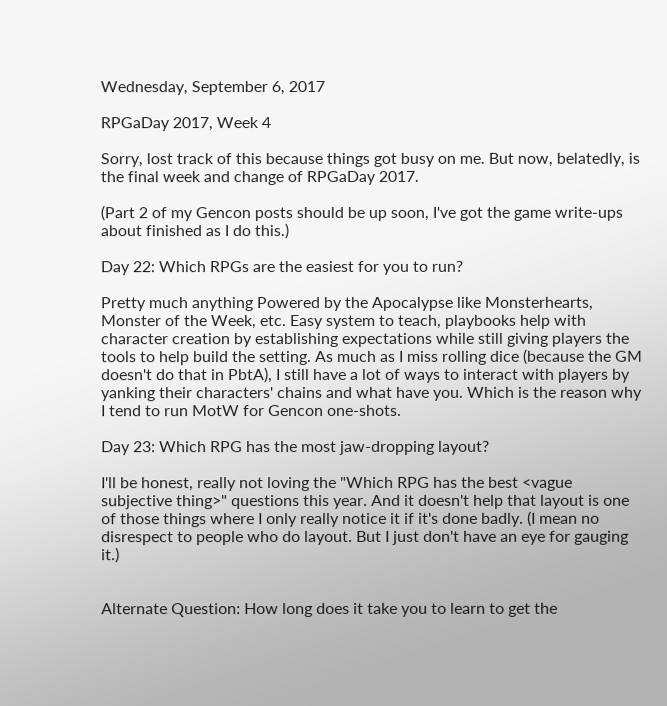Wednesday, September 6, 2017

RPGaDay 2017, Week 4

Sorry, lost track of this because things got busy on me. But now, belatedly, is the final week and change of RPGaDay 2017.

(Part 2 of my Gencon posts should be up soon, I've got the game write-ups about finished as I do this.)

Day 22: Which RPGs are the easiest for you to run?

Pretty much anything Powered by the Apocalypse like Monsterhearts, Monster of the Week, etc. Easy system to teach, playbooks help with character creation by establishing expectations while still giving players the tools to help build the setting. As much as I miss rolling dice (because the GM doesn't do that in PbtA), I still have a lot of ways to interact with players by yanking their characters' chains and what have you. Which is the reason why I tend to run MotW for Gencon one-shots.

Day 23: Which RPG has the most jaw-dropping layout?

I'll be honest, really not loving the "Which RPG has the best <vague subjective thing>" questions this year. And it doesn't help that layout is one of those things where I only really notice it if it's done badly. (I mean no disrespect to people who do layout. But I just don't have an eye for gauging it.)


Alternate Question: How long does it take you to learn to get the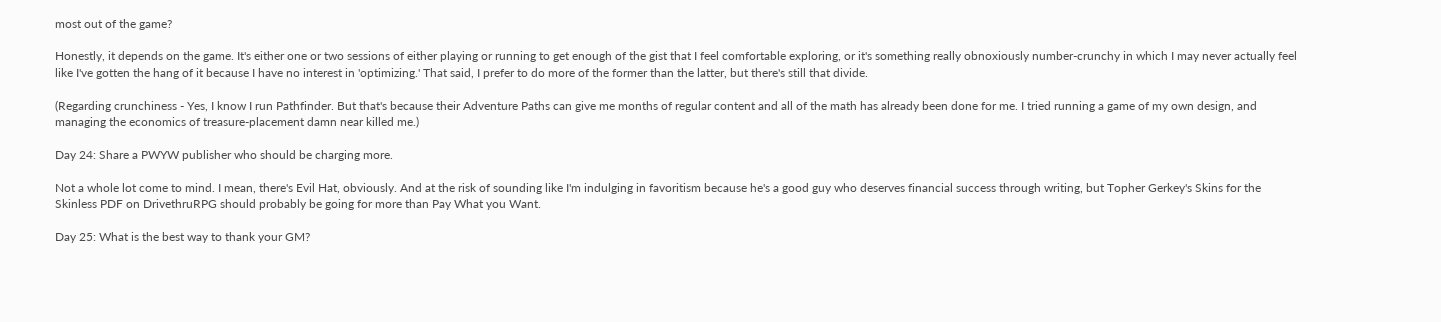most out of the game?

Honestly, it depends on the game. It's either one or two sessions of either playing or running to get enough of the gist that I feel comfortable exploring, or it's something really obnoxiously number-crunchy in which I may never actually feel like I've gotten the hang of it because I have no interest in 'optimizing.' That said, I prefer to do more of the former than the latter, but there's still that divide.

(Regarding crunchiness - Yes, I know I run Pathfinder. But that's because their Adventure Paths can give me months of regular content and all of the math has already been done for me. I tried running a game of my own design, and managing the economics of treasure-placement damn near killed me.)

Day 24: Share a PWYW publisher who should be charging more.

Not a whole lot come to mind. I mean, there's Evil Hat, obviously. And at the risk of sounding like I'm indulging in favoritism because he's a good guy who deserves financial success through writing, but Topher Gerkey's Skins for the Skinless PDF on DrivethruRPG should probably be going for more than Pay What you Want.

Day 25: What is the best way to thank your GM?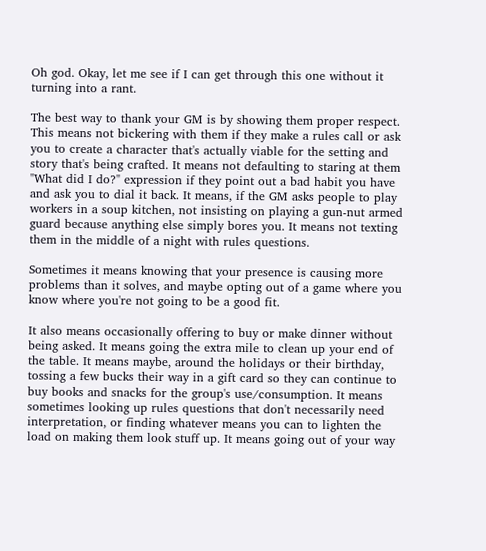Oh god. Okay, let me see if I can get through this one without it turning into a rant.

The best way to thank your GM is by showing them proper respect. This means not bickering with them if they make a rules call or ask you to create a character that's actually viable for the setting and story that's being crafted. It means not defaulting to staring at them "What did I do?" expression if they point out a bad habit you have and ask you to dial it back. It means, if the GM asks people to play workers in a soup kitchen, not insisting on playing a gun-nut armed guard because anything else simply bores you. It means not texting them in the middle of a night with rules questions.

Sometimes it means knowing that your presence is causing more problems than it solves, and maybe opting out of a game where you know where you're not going to be a good fit.

It also means occasionally offering to buy or make dinner without being asked. It means going the extra mile to clean up your end of the table. It means maybe, around the holidays or their birthday, tossing a few bucks their way in a gift card so they can continue to buy books and snacks for the group's use/consumption. It means sometimes looking up rules questions that don't necessarily need interpretation, or finding whatever means you can to lighten the load on making them look stuff up. It means going out of your way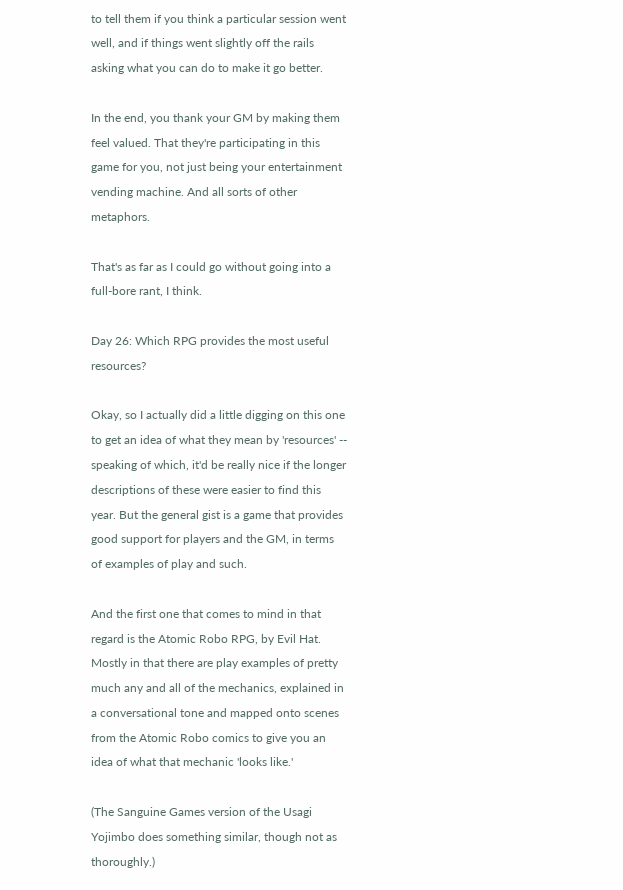to tell them if you think a particular session went well, and if things went slightly off the rails asking what you can do to make it go better.

In the end, you thank your GM by making them feel valued. That they're participating in this game for you, not just being your entertainment vending machine. And all sorts of other metaphors.

That's as far as I could go without going into a full-bore rant, I think.

Day 26: Which RPG provides the most useful resources?

Okay, so I actually did a little digging on this one to get an idea of what they mean by 'resources' -- speaking of which, it'd be really nice if the longer descriptions of these were easier to find this year. But the general gist is a game that provides good support for players and the GM, in terms of examples of play and such.

And the first one that comes to mind in that regard is the Atomic Robo RPG, by Evil Hat. Mostly in that there are play examples of pretty much any and all of the mechanics, explained in a conversational tone and mapped onto scenes from the Atomic Robo comics to give you an idea of what that mechanic 'looks like.'

(The Sanguine Games version of the Usagi Yojimbo does something similar, though not as thoroughly.)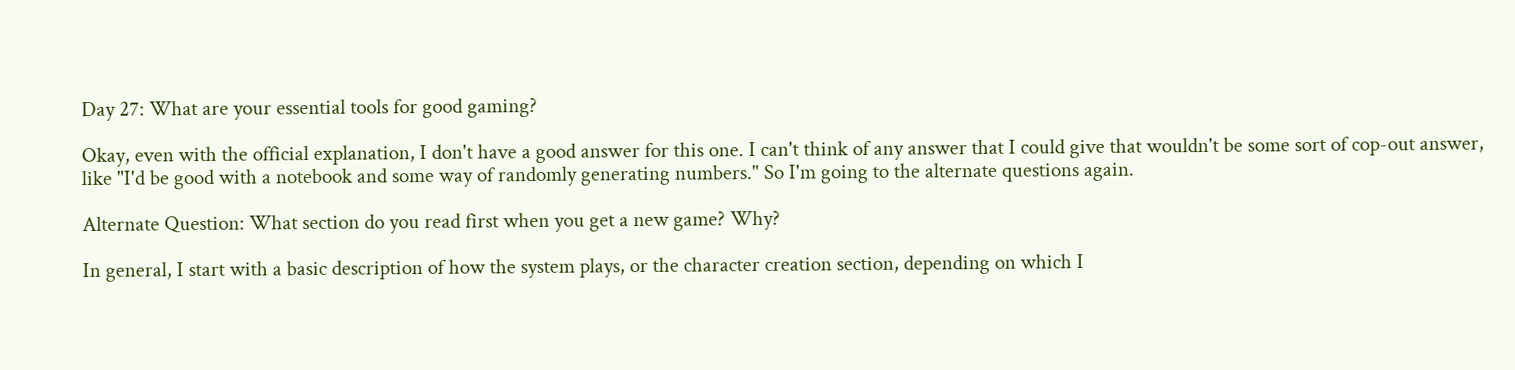Day 27: What are your essential tools for good gaming?

Okay, even with the official explanation, I don't have a good answer for this one. I can't think of any answer that I could give that wouldn't be some sort of cop-out answer, like "I'd be good with a notebook and some way of randomly generating numbers." So I'm going to the alternate questions again.

Alternate Question: What section do you read first when you get a new game? Why?

In general, I start with a basic description of how the system plays, or the character creation section, depending on which I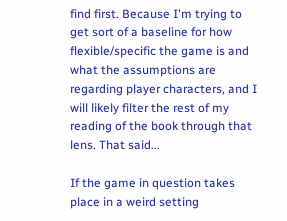find first. Because I'm trying to get sort of a baseline for how flexible/specific the game is and what the assumptions are regarding player characters, and I will likely filter the rest of my reading of the book through that lens. That said...

If the game in question takes place in a weird setting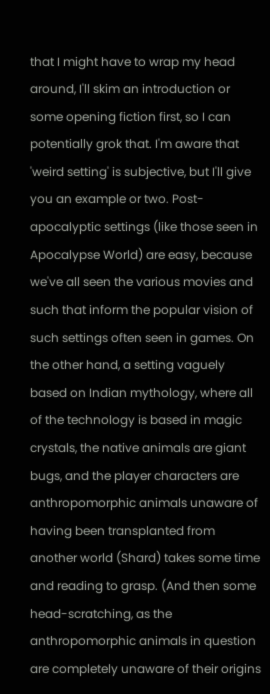that I might have to wrap my head around, I'll skim an introduction or some opening fiction first, so I can potentially grok that. I'm aware that 'weird setting' is subjective, but I'll give you an example or two. Post-apocalyptic settings (like those seen in Apocalypse World) are easy, because we've all seen the various movies and such that inform the popular vision of such settings often seen in games. On the other hand, a setting vaguely based on Indian mythology, where all of the technology is based in magic crystals, the native animals are giant bugs, and the player characters are anthropomorphic animals unaware of having been transplanted from another world (Shard) takes some time and reading to grasp. (And then some head-scratching, as the anthropomorphic animals in question are completely unaware of their origins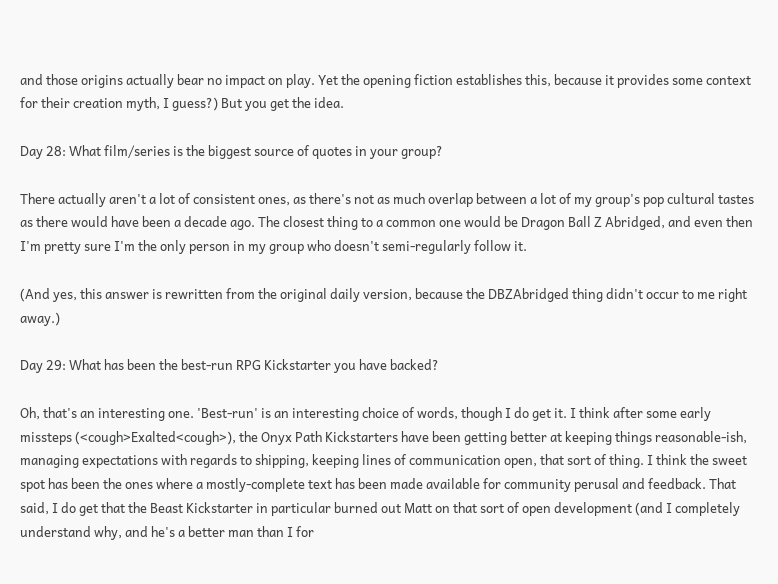and those origins actually bear no impact on play. Yet the opening fiction establishes this, because it provides some context for their creation myth, I guess?) But you get the idea.

Day 28: What film/series is the biggest source of quotes in your group?

There actually aren't a lot of consistent ones, as there's not as much overlap between a lot of my group's pop cultural tastes as there would have been a decade ago. The closest thing to a common one would be Dragon Ball Z Abridged, and even then I'm pretty sure I'm the only person in my group who doesn't semi-regularly follow it.

(And yes, this answer is rewritten from the original daily version, because the DBZAbridged thing didn't occur to me right away.)

Day 29: What has been the best-run RPG Kickstarter you have backed?

Oh, that's an interesting one. 'Best-run' is an interesting choice of words, though I do get it. I think after some early missteps (<cough>Exalted<cough>), the Onyx Path Kickstarters have been getting better at keeping things reasonable-ish, managing expectations with regards to shipping, keeping lines of communication open, that sort of thing. I think the sweet spot has been the ones where a mostly-complete text has been made available for community perusal and feedback. That said, I do get that the Beast Kickstarter in particular burned out Matt on that sort of open development (and I completely understand why, and he's a better man than I for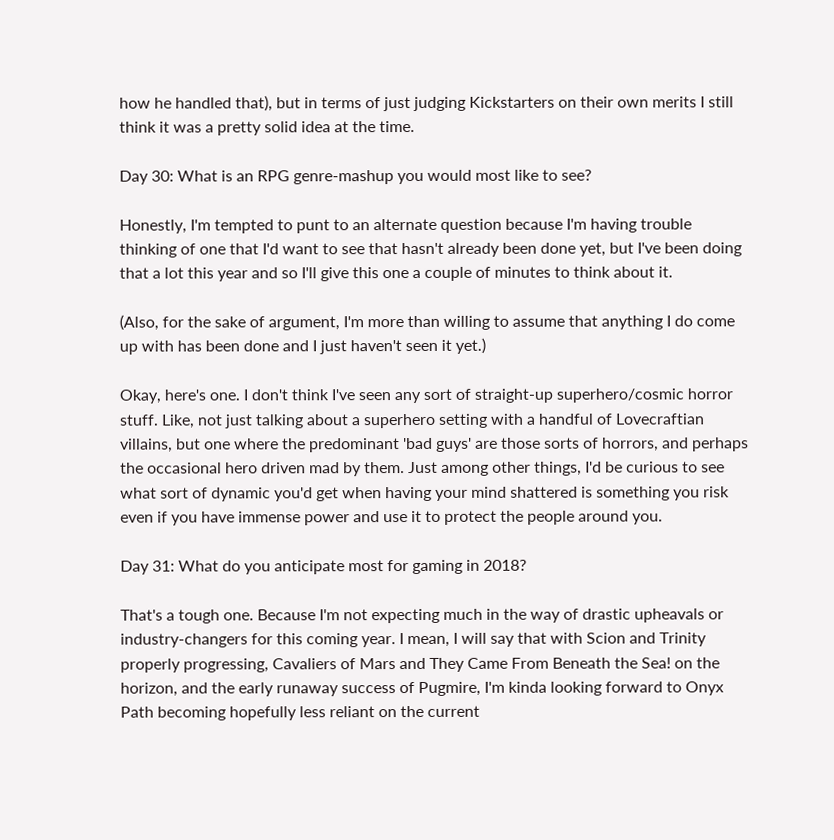how he handled that), but in terms of just judging Kickstarters on their own merits I still think it was a pretty solid idea at the time.

Day 30: What is an RPG genre-mashup you would most like to see?

Honestly, I'm tempted to punt to an alternate question because I'm having trouble thinking of one that I'd want to see that hasn't already been done yet, but I've been doing that a lot this year and so I'll give this one a couple of minutes to think about it.

(Also, for the sake of argument, I'm more than willing to assume that anything I do come up with has been done and I just haven't seen it yet.)

Okay, here's one. I don't think I've seen any sort of straight-up superhero/cosmic horror stuff. Like, not just talking about a superhero setting with a handful of Lovecraftian villains, but one where the predominant 'bad guys' are those sorts of horrors, and perhaps the occasional hero driven mad by them. Just among other things, I'd be curious to see what sort of dynamic you'd get when having your mind shattered is something you risk even if you have immense power and use it to protect the people around you.

Day 31: What do you anticipate most for gaming in 2018?

That's a tough one. Because I'm not expecting much in the way of drastic upheavals or industry-changers for this coming year. I mean, I will say that with Scion and Trinity properly progressing, Cavaliers of Mars and They Came From Beneath the Sea! on the horizon, and the early runaway success of Pugmire, I'm kinda looking forward to Onyx Path becoming hopefully less reliant on the current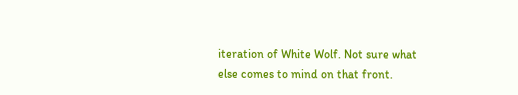iteration of White Wolf. Not sure what else comes to mind on that front.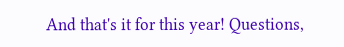And that's it for this year! Questions,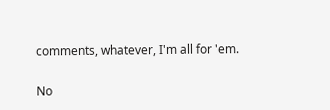comments, whatever, I'm all for 'em.

No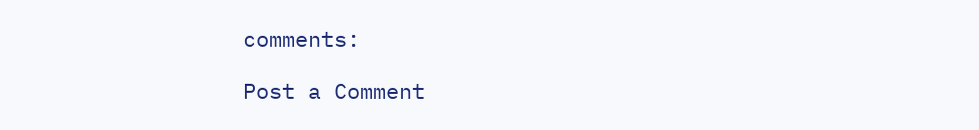comments:

Post a Comment